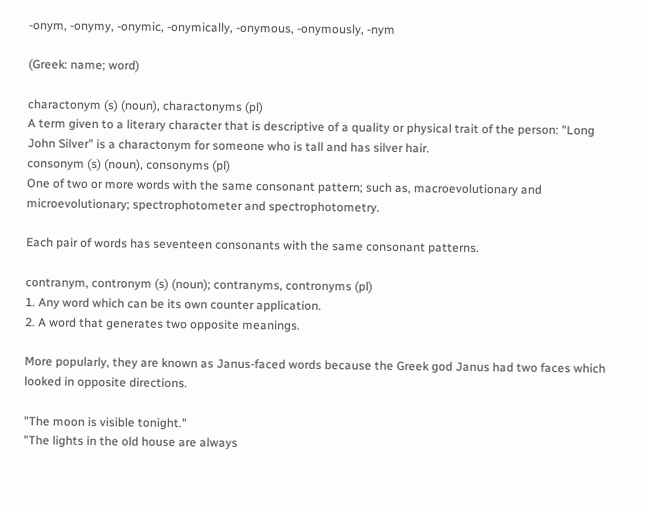-onym, -onymy, -onymic, -onymically, -onymous, -onymously, -nym

(Greek: name; word)

charactonym (s) (noun), charactonyms (pl)
A term given to a literary character that is descriptive of a quality or physical trait of the person: "Long John Silver" is a charactonym for someone who is tall and has silver hair.
consonym (s) (noun), consonyms (pl)
One of two or more words with the same consonant pattern; such as, macroevolutionary and microevolutionary; spectrophotometer and spectrophotometry.

Each pair of words has seventeen consonants with the same consonant patterns.

contranym, contronym (s) (noun); contranyms, contronyms (pl)
1. Any word which can be its own counter application.
2. A word that generates two opposite meanings.

More popularly, they are known as Janus-faced words because the Greek god Janus had two faces which looked in opposite directions.

"The moon is visible tonight."
"The lights in the old house are always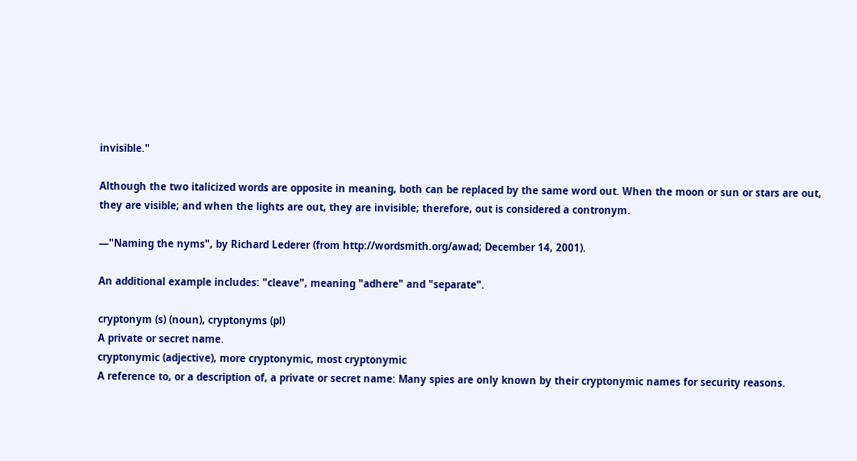invisible."

Although the two italicized words are opposite in meaning, both can be replaced by the same word out. When the moon or sun or stars are out, they are visible; and when the lights are out, they are invisible; therefore, out is considered a contronym.

—"Naming the nyms", by Richard Lederer (from http://wordsmith.org/awad; December 14, 2001).

An additional example includes: "cleave", meaning "adhere" and "separate".

cryptonym (s) (noun), cryptonyms (pl)
A private or secret name.
cryptonymic (adjective), more cryptonymic, most cryptonymic
A reference to, or a description of, a private or secret name: Many spies are only known by their cryptonymic names for security reasons.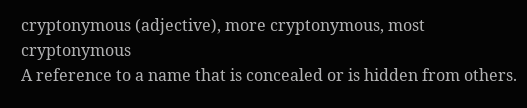cryptonymous (adjective), more cryptonymous, most cryptonymous
A reference to a name that is concealed or is hidden from others.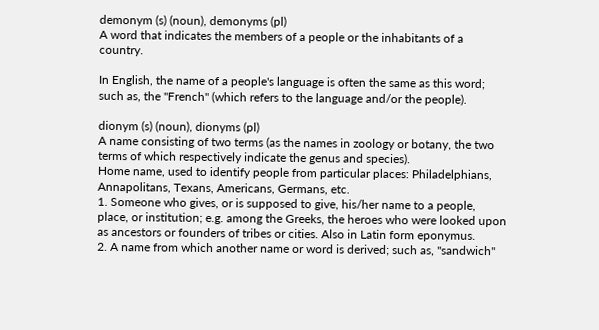demonym (s) (noun), demonyms (pl)
A word that indicates the members of a people or the inhabitants of a country.

In English, the name of a people's language is often the same as this word; such as, the "French" (which refers to the language and/or the people).

dionym (s) (noun), dionyms (pl)
A name consisting of two terms (as the names in zoology or botany, the two terms of which respectively indicate the genus and species).
Home name, used to identify people from particular places: Philadelphians, Annapolitans, Texans, Americans, Germans, etc.
1. Someone who gives, or is supposed to give, his/her name to a people, place, or institution; e.g. among the Greeks, the heroes who were looked upon as ancestors or founders of tribes or cities. Also in Latin form eponymus.
2. A name from which another name or word is derived; such as, "sandwich"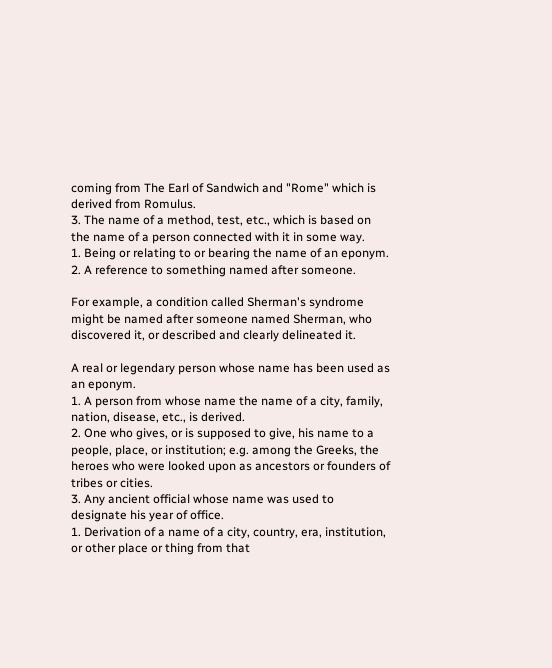coming from The Earl of Sandwich and "Rome" which is derived from Romulus.
3. The name of a method, test, etc., which is based on the name of a person connected with it in some way.
1. Being or relating to or bearing the name of an eponym.
2. A reference to something named after someone.

For example, a condition called Sherman's syndrome might be named after someone named Sherman, who discovered it, or described and clearly delineated it.

A real or legendary person whose name has been used as an eponym.
1. A person from whose name the name of a city, family, nation, disease, etc., is derived.
2. One who gives, or is supposed to give, his name to a people, place, or institution; e.g. among the Greeks, the heroes who were looked upon as ancestors or founders of tribes or cities.
3. Any ancient official whose name was used to designate his year of office.
1. Derivation of a name of a city, country, era, institution, or other place or thing from that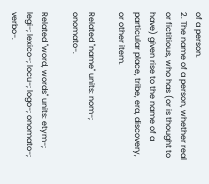of a person.
2. The name of a person, whether real or fictitious, who has (or is thought to have) given rise to the name of a particular place, tribe, era, discovery, or other item.

Related "name" units: nom-; onomato-.

Related "word, words" units: etym-; legi-; lexico-; locu-; logo-; onomato-; verbo-.